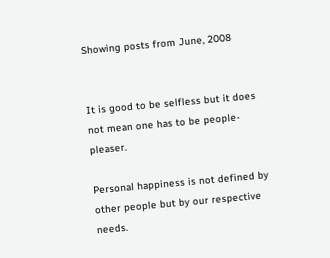Showing posts from June, 2008


It is good to be selfless but it does not mean one has to be people-pleaser.

Personal happiness is not defined by other people but by our respective needs.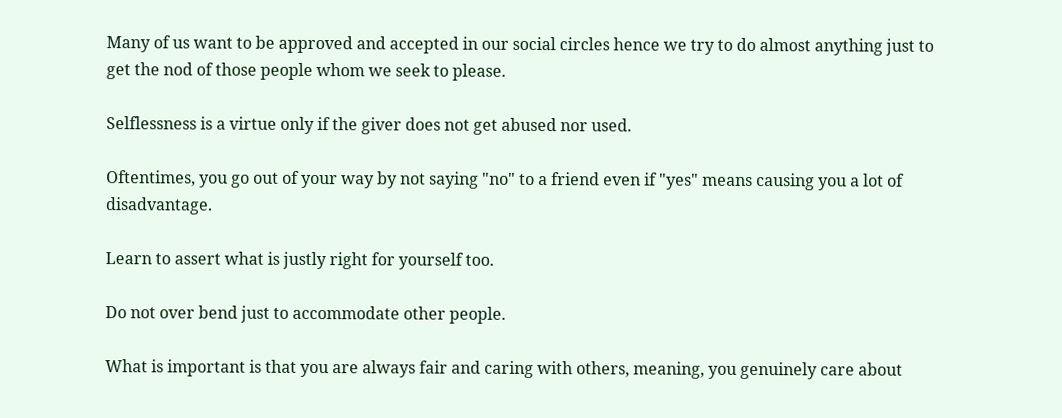Many of us want to be approved and accepted in our social circles hence we try to do almost anything just to get the nod of those people whom we seek to please.

Selflessness is a virtue only if the giver does not get abused nor used.

Oftentimes, you go out of your way by not saying "no" to a friend even if "yes" means causing you a lot of disadvantage.

Learn to assert what is justly right for yourself too.

Do not over bend just to accommodate other people.

What is important is that you are always fair and caring with others, meaning, you genuinely care about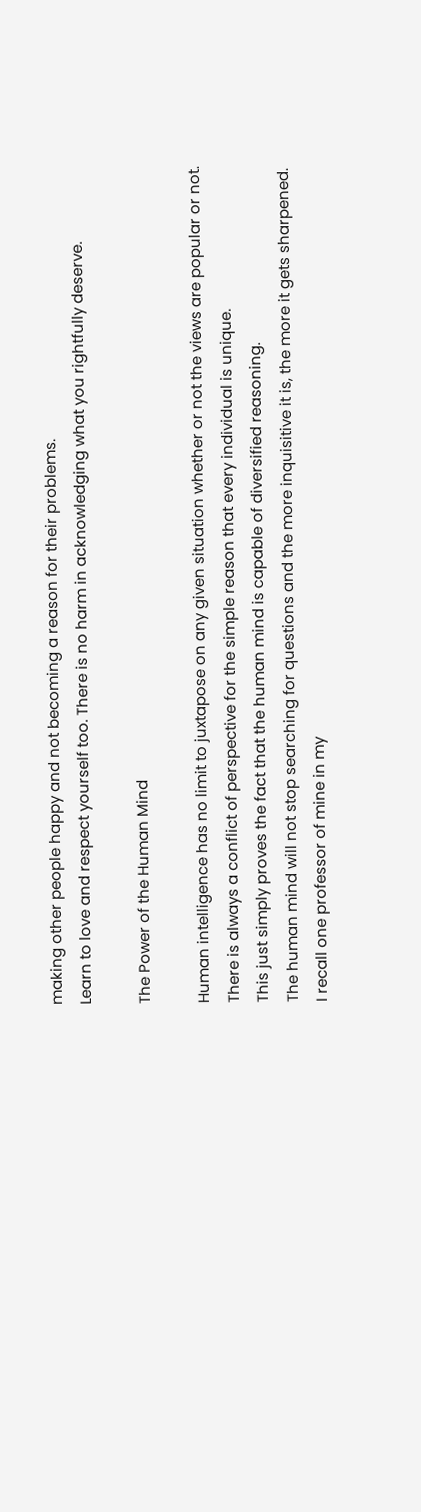making other people happy and not becoming a reason for their problems.
Learn to love and respect yourself too. There is no harm in acknowledging what you rightfully deserve.

The Power of the Human Mind

Human intelligence has no limit to juxtapose on any given situation whether or not the views are popular or not.
There is always a conflict of perspective for the simple reason that every individual is unique.
This just simply proves the fact that the human mind is capable of diversified reasoning.
The human mind will not stop searching for questions and the more inquisitive it is, the more it gets sharpened.
I recall one professor of mine in my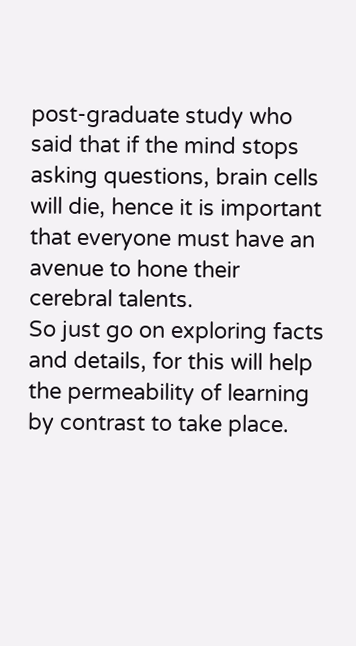post-graduate study who said that if the mind stops asking questions, brain cells will die, hence it is important that everyone must have an avenue to hone their cerebral talents.
So just go on exploring facts and details, for this will help the permeability of learning by contrast to take place.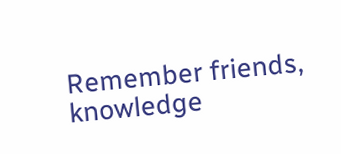Remember friends, knowledge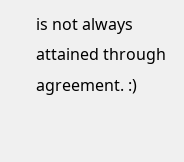is not always attained through agreement. :)